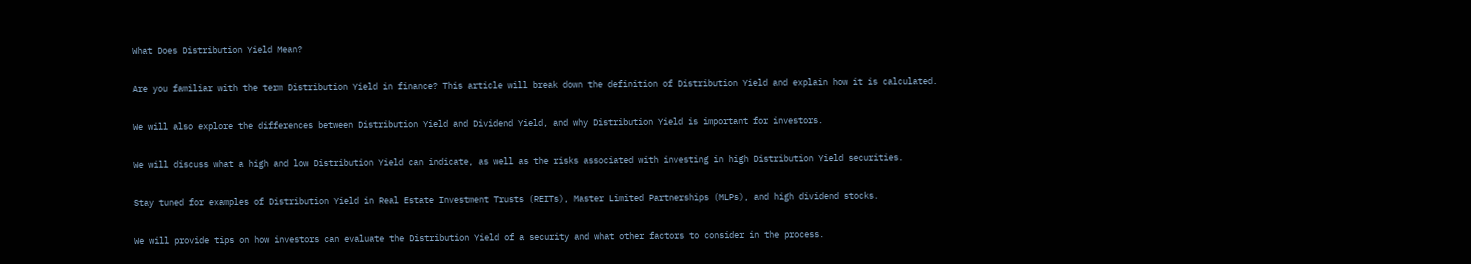What Does Distribution Yield Mean?

Are you familiar with the term Distribution Yield in finance? This article will break down the definition of Distribution Yield and explain how it is calculated.

We will also explore the differences between Distribution Yield and Dividend Yield, and why Distribution Yield is important for investors.

We will discuss what a high and low Distribution Yield can indicate, as well as the risks associated with investing in high Distribution Yield securities.

Stay tuned for examples of Distribution Yield in Real Estate Investment Trusts (REITs), Master Limited Partnerships (MLPs), and high dividend stocks.

We will provide tips on how investors can evaluate the Distribution Yield of a security and what other factors to consider in the process.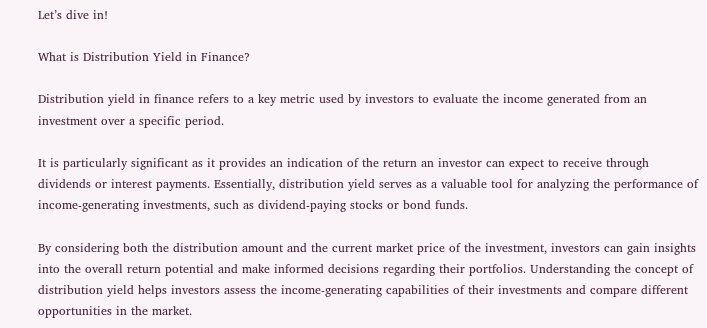Let’s dive in!

What is Distribution Yield in Finance?

Distribution yield in finance refers to a key metric used by investors to evaluate the income generated from an investment over a specific period.

It is particularly significant as it provides an indication of the return an investor can expect to receive through dividends or interest payments. Essentially, distribution yield serves as a valuable tool for analyzing the performance of income-generating investments, such as dividend-paying stocks or bond funds.

By considering both the distribution amount and the current market price of the investment, investors can gain insights into the overall return potential and make informed decisions regarding their portfolios. Understanding the concept of distribution yield helps investors assess the income-generating capabilities of their investments and compare different opportunities in the market.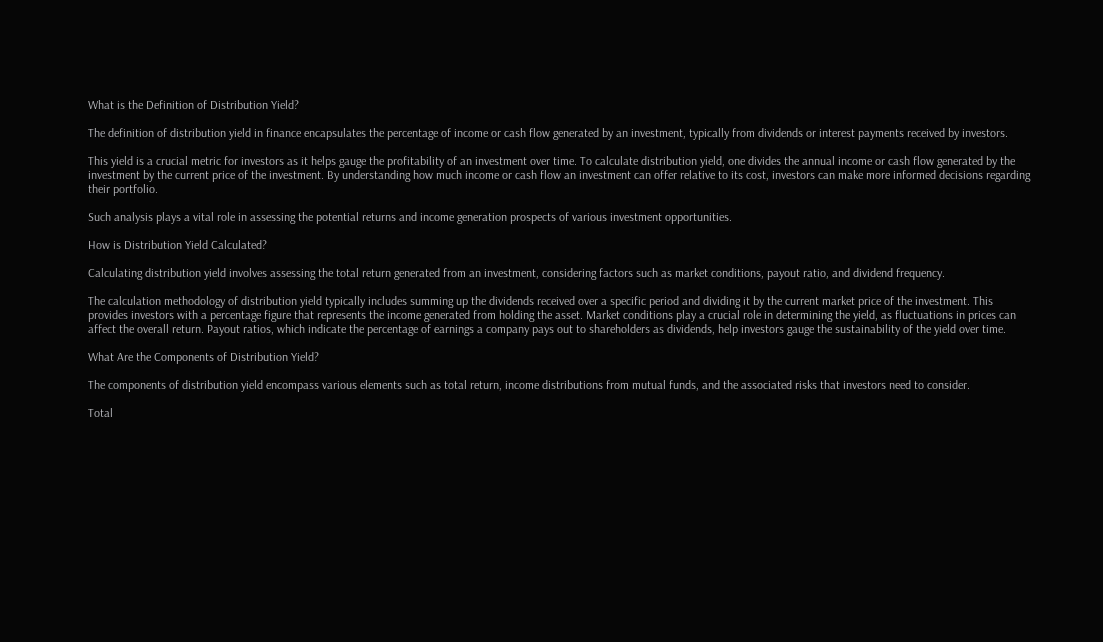What is the Definition of Distribution Yield?

The definition of distribution yield in finance encapsulates the percentage of income or cash flow generated by an investment, typically from dividends or interest payments received by investors.

This yield is a crucial metric for investors as it helps gauge the profitability of an investment over time. To calculate distribution yield, one divides the annual income or cash flow generated by the investment by the current price of the investment. By understanding how much income or cash flow an investment can offer relative to its cost, investors can make more informed decisions regarding their portfolio.

Such analysis plays a vital role in assessing the potential returns and income generation prospects of various investment opportunities.

How is Distribution Yield Calculated?

Calculating distribution yield involves assessing the total return generated from an investment, considering factors such as market conditions, payout ratio, and dividend frequency.

The calculation methodology of distribution yield typically includes summing up the dividends received over a specific period and dividing it by the current market price of the investment. This provides investors with a percentage figure that represents the income generated from holding the asset. Market conditions play a crucial role in determining the yield, as fluctuations in prices can affect the overall return. Payout ratios, which indicate the percentage of earnings a company pays out to shareholders as dividends, help investors gauge the sustainability of the yield over time.

What Are the Components of Distribution Yield?

The components of distribution yield encompass various elements such as total return, income distributions from mutual funds, and the associated risks that investors need to consider.

Total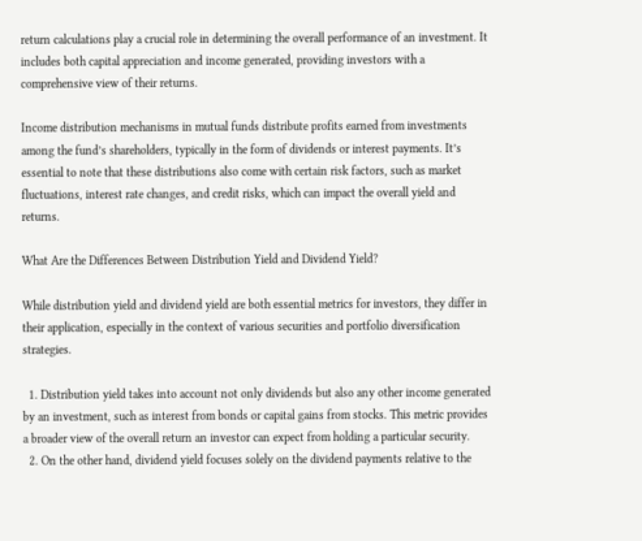return calculations play a crucial role in determining the overall performance of an investment. It includes both capital appreciation and income generated, providing investors with a comprehensive view of their returns.

Income distribution mechanisms in mutual funds distribute profits earned from investments among the fund’s shareholders, typically in the form of dividends or interest payments. It’s essential to note that these distributions also come with certain risk factors, such as market fluctuations, interest rate changes, and credit risks, which can impact the overall yield and returns.

What Are the Differences Between Distribution Yield and Dividend Yield?

While distribution yield and dividend yield are both essential metrics for investors, they differ in their application, especially in the context of various securities and portfolio diversification strategies.

  1. Distribution yield takes into account not only dividends but also any other income generated by an investment, such as interest from bonds or capital gains from stocks. This metric provides a broader view of the overall return an investor can expect from holding a particular security.
  2. On the other hand, dividend yield focuses solely on the dividend payments relative to the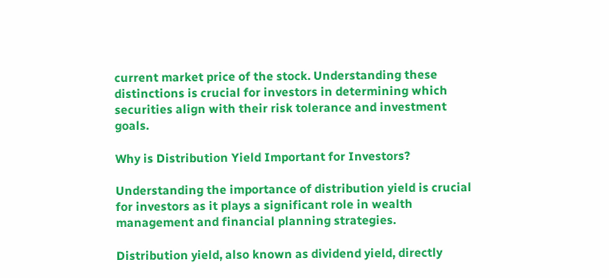current market price of the stock. Understanding these distinctions is crucial for investors in determining which securities align with their risk tolerance and investment goals.

Why is Distribution Yield Important for Investors?

Understanding the importance of distribution yield is crucial for investors as it plays a significant role in wealth management and financial planning strategies.

Distribution yield, also known as dividend yield, directly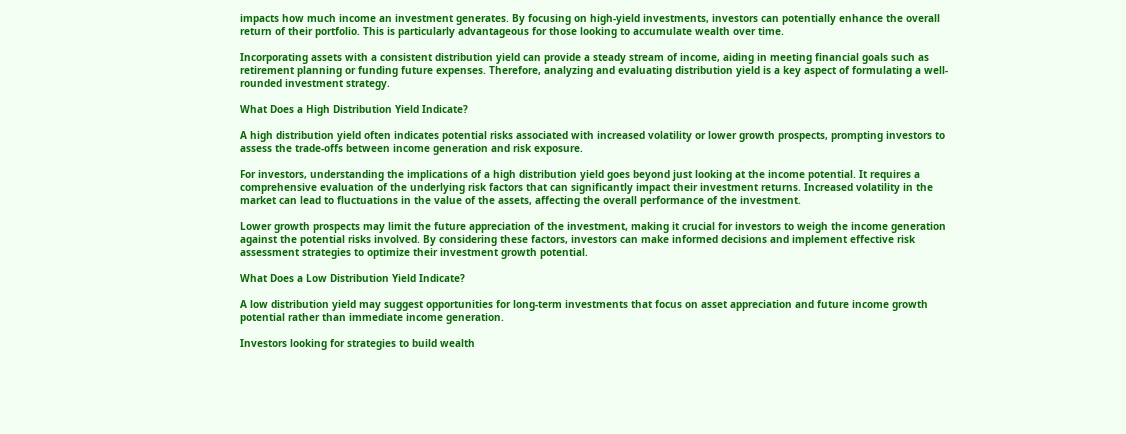impacts how much income an investment generates. By focusing on high-yield investments, investors can potentially enhance the overall return of their portfolio. This is particularly advantageous for those looking to accumulate wealth over time.

Incorporating assets with a consistent distribution yield can provide a steady stream of income, aiding in meeting financial goals such as retirement planning or funding future expenses. Therefore, analyzing and evaluating distribution yield is a key aspect of formulating a well-rounded investment strategy.

What Does a High Distribution Yield Indicate?

A high distribution yield often indicates potential risks associated with increased volatility or lower growth prospects, prompting investors to assess the trade-offs between income generation and risk exposure.

For investors, understanding the implications of a high distribution yield goes beyond just looking at the income potential. It requires a comprehensive evaluation of the underlying risk factors that can significantly impact their investment returns. Increased volatility in the market can lead to fluctuations in the value of the assets, affecting the overall performance of the investment.

Lower growth prospects may limit the future appreciation of the investment, making it crucial for investors to weigh the income generation against the potential risks involved. By considering these factors, investors can make informed decisions and implement effective risk assessment strategies to optimize their investment growth potential.

What Does a Low Distribution Yield Indicate?

A low distribution yield may suggest opportunities for long-term investments that focus on asset appreciation and future income growth potential rather than immediate income generation.

Investors looking for strategies to build wealth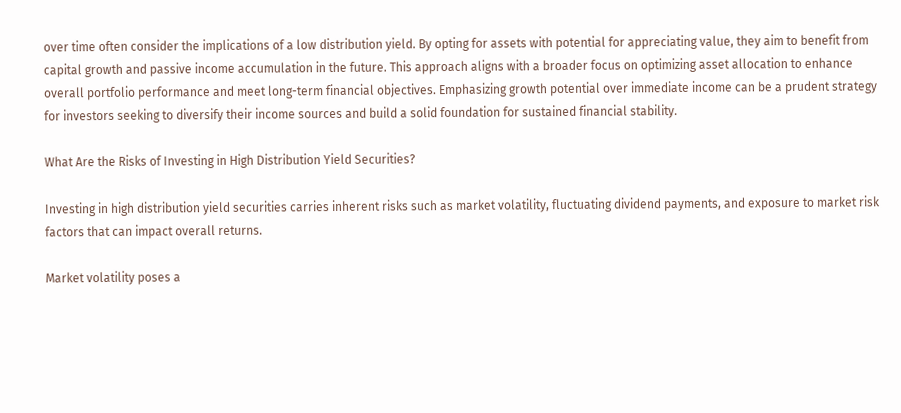over time often consider the implications of a low distribution yield. By opting for assets with potential for appreciating value, they aim to benefit from capital growth and passive income accumulation in the future. This approach aligns with a broader focus on optimizing asset allocation to enhance overall portfolio performance and meet long-term financial objectives. Emphasizing growth potential over immediate income can be a prudent strategy for investors seeking to diversify their income sources and build a solid foundation for sustained financial stability.

What Are the Risks of Investing in High Distribution Yield Securities?

Investing in high distribution yield securities carries inherent risks such as market volatility, fluctuating dividend payments, and exposure to market risk factors that can impact overall returns.

Market volatility poses a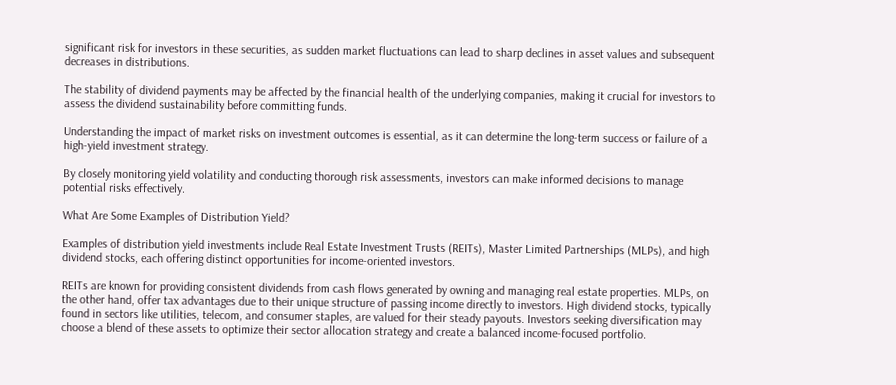significant risk for investors in these securities, as sudden market fluctuations can lead to sharp declines in asset values and subsequent decreases in distributions.

The stability of dividend payments may be affected by the financial health of the underlying companies, making it crucial for investors to assess the dividend sustainability before committing funds.

Understanding the impact of market risks on investment outcomes is essential, as it can determine the long-term success or failure of a high-yield investment strategy.

By closely monitoring yield volatility and conducting thorough risk assessments, investors can make informed decisions to manage potential risks effectively.

What Are Some Examples of Distribution Yield?

Examples of distribution yield investments include Real Estate Investment Trusts (REITs), Master Limited Partnerships (MLPs), and high dividend stocks, each offering distinct opportunities for income-oriented investors.

REITs are known for providing consistent dividends from cash flows generated by owning and managing real estate properties. MLPs, on the other hand, offer tax advantages due to their unique structure of passing income directly to investors. High dividend stocks, typically found in sectors like utilities, telecom, and consumer staples, are valued for their steady payouts. Investors seeking diversification may choose a blend of these assets to optimize their sector allocation strategy and create a balanced income-focused portfolio.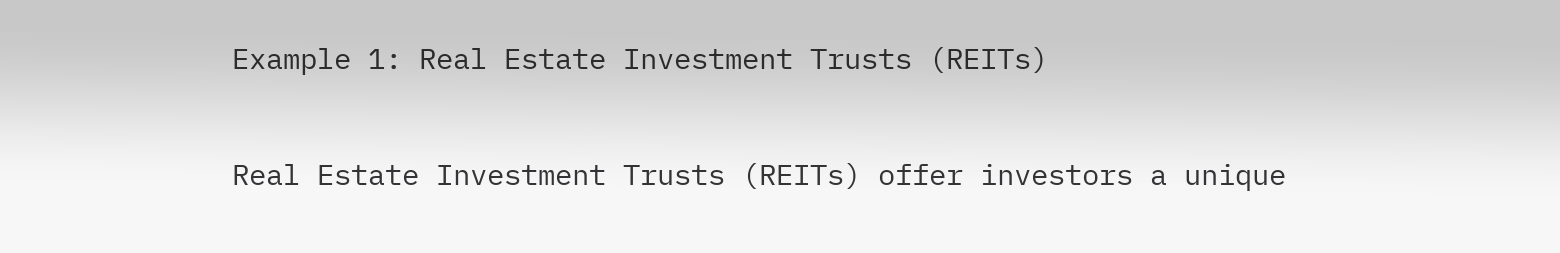Example 1: Real Estate Investment Trusts (REITs)

Real Estate Investment Trusts (REITs) offer investors a unique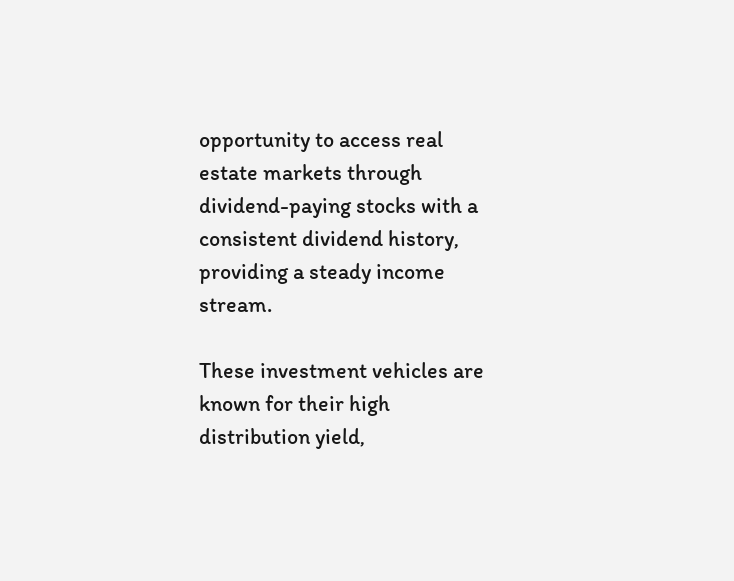opportunity to access real estate markets through dividend-paying stocks with a consistent dividend history, providing a steady income stream.

These investment vehicles are known for their high distribution yield,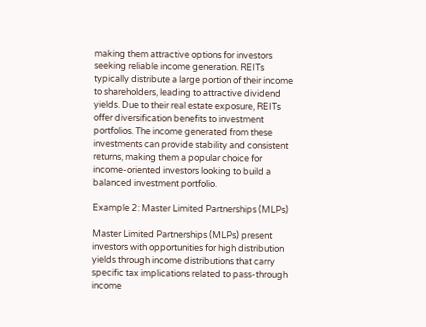making them attractive options for investors seeking reliable income generation. REITs typically distribute a large portion of their income to shareholders, leading to attractive dividend yields. Due to their real estate exposure, REITs offer diversification benefits to investment portfolios. The income generated from these investments can provide stability and consistent returns, making them a popular choice for income-oriented investors looking to build a balanced investment portfolio.

Example 2: Master Limited Partnerships (MLPs)

Master Limited Partnerships (MLPs) present investors with opportunities for high distribution yields through income distributions that carry specific tax implications related to pass-through income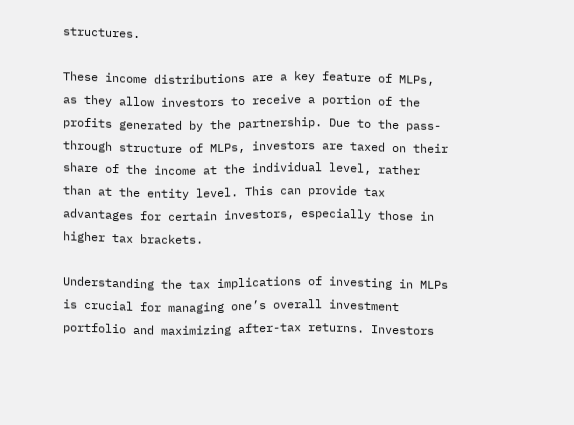structures.

These income distributions are a key feature of MLPs, as they allow investors to receive a portion of the profits generated by the partnership. Due to the pass-through structure of MLPs, investors are taxed on their share of the income at the individual level, rather than at the entity level. This can provide tax advantages for certain investors, especially those in higher tax brackets.

Understanding the tax implications of investing in MLPs is crucial for managing one’s overall investment portfolio and maximizing after-tax returns. Investors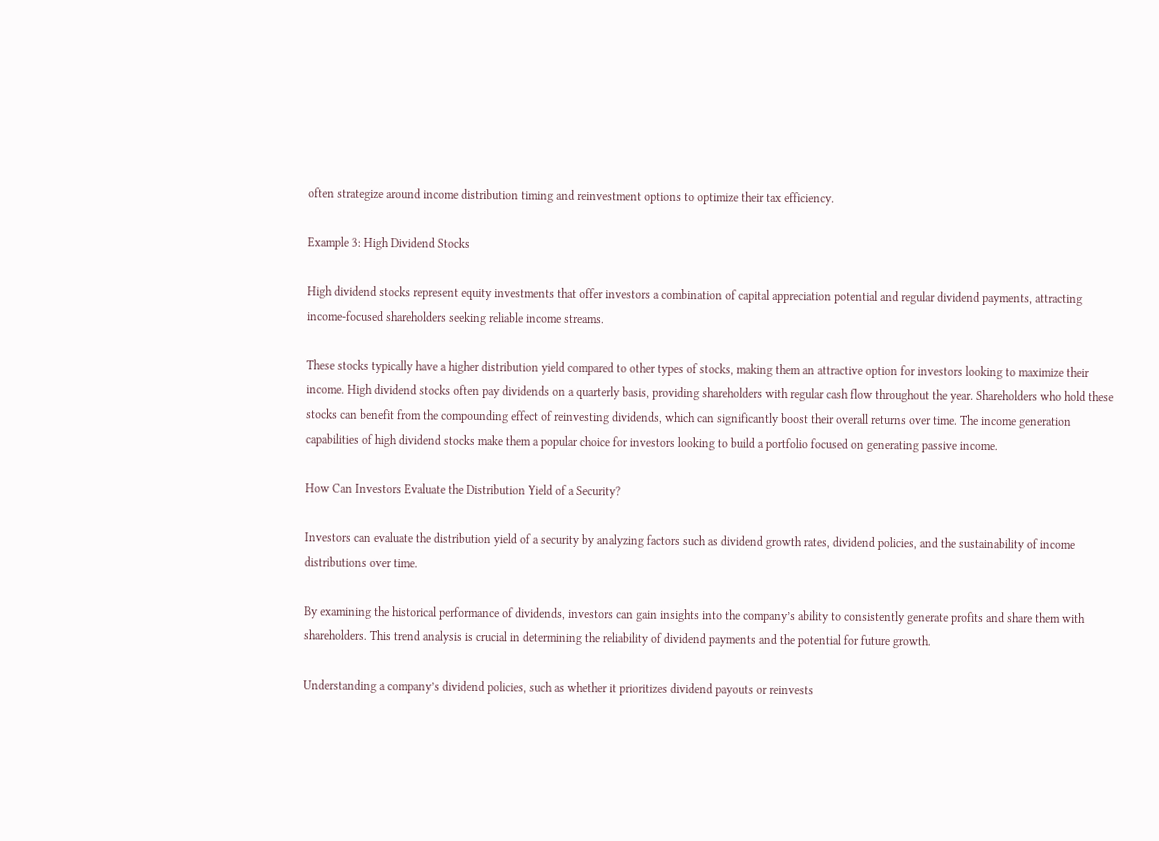often strategize around income distribution timing and reinvestment options to optimize their tax efficiency.

Example 3: High Dividend Stocks

High dividend stocks represent equity investments that offer investors a combination of capital appreciation potential and regular dividend payments, attracting income-focused shareholders seeking reliable income streams.

These stocks typically have a higher distribution yield compared to other types of stocks, making them an attractive option for investors looking to maximize their income. High dividend stocks often pay dividends on a quarterly basis, providing shareholders with regular cash flow throughout the year. Shareholders who hold these stocks can benefit from the compounding effect of reinvesting dividends, which can significantly boost their overall returns over time. The income generation capabilities of high dividend stocks make them a popular choice for investors looking to build a portfolio focused on generating passive income.

How Can Investors Evaluate the Distribution Yield of a Security?

Investors can evaluate the distribution yield of a security by analyzing factors such as dividend growth rates, dividend policies, and the sustainability of income distributions over time.

By examining the historical performance of dividends, investors can gain insights into the company’s ability to consistently generate profits and share them with shareholders. This trend analysis is crucial in determining the reliability of dividend payments and the potential for future growth.

Understanding a company’s dividend policies, such as whether it prioritizes dividend payouts or reinvests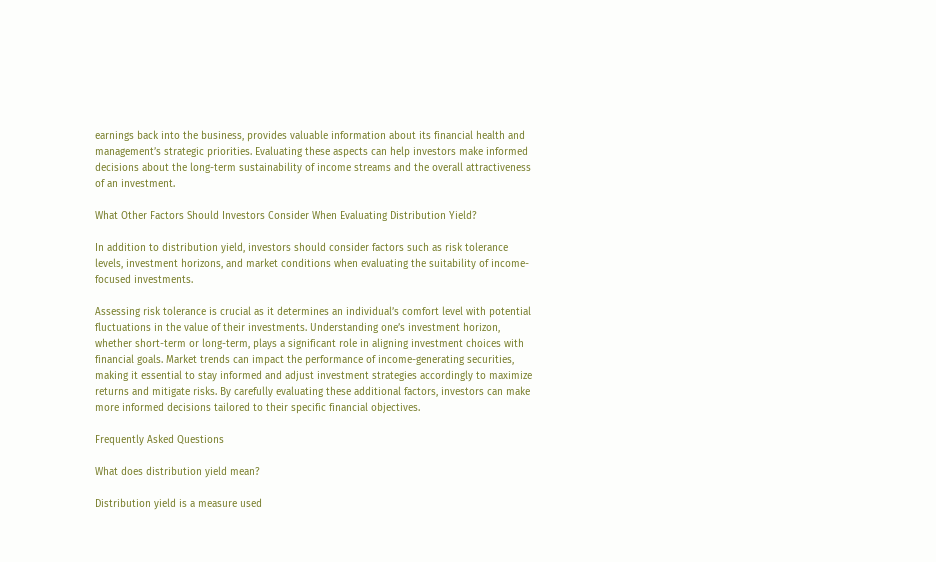earnings back into the business, provides valuable information about its financial health and management’s strategic priorities. Evaluating these aspects can help investors make informed decisions about the long-term sustainability of income streams and the overall attractiveness of an investment.

What Other Factors Should Investors Consider When Evaluating Distribution Yield?

In addition to distribution yield, investors should consider factors such as risk tolerance levels, investment horizons, and market conditions when evaluating the suitability of income-focused investments.

Assessing risk tolerance is crucial as it determines an individual’s comfort level with potential fluctuations in the value of their investments. Understanding one’s investment horizon, whether short-term or long-term, plays a significant role in aligning investment choices with financial goals. Market trends can impact the performance of income-generating securities, making it essential to stay informed and adjust investment strategies accordingly to maximize returns and mitigate risks. By carefully evaluating these additional factors, investors can make more informed decisions tailored to their specific financial objectives.

Frequently Asked Questions

What does distribution yield mean?

Distribution yield is a measure used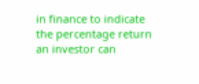in finance to indicate the percentage return an investor can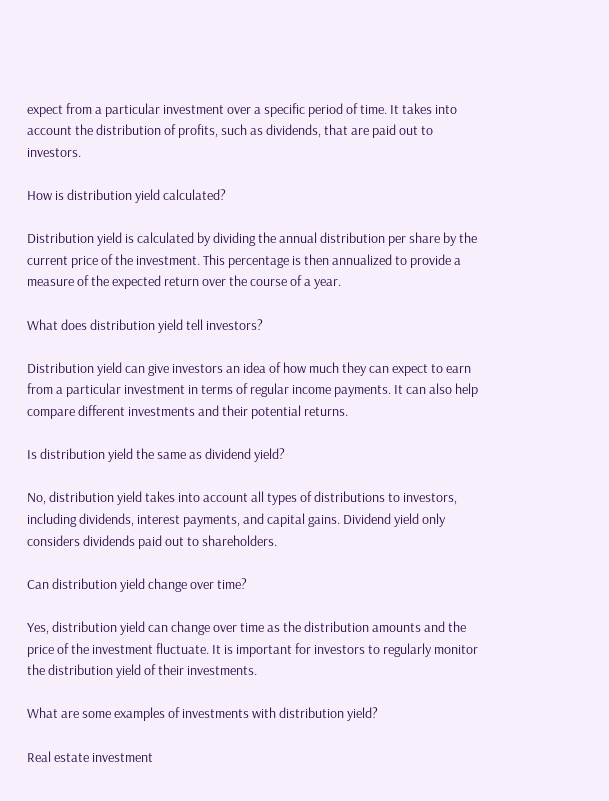expect from a particular investment over a specific period of time. It takes into account the distribution of profits, such as dividends, that are paid out to investors.

How is distribution yield calculated?

Distribution yield is calculated by dividing the annual distribution per share by the current price of the investment. This percentage is then annualized to provide a measure of the expected return over the course of a year.

What does distribution yield tell investors?

Distribution yield can give investors an idea of how much they can expect to earn from a particular investment in terms of regular income payments. It can also help compare different investments and their potential returns.

Is distribution yield the same as dividend yield?

No, distribution yield takes into account all types of distributions to investors, including dividends, interest payments, and capital gains. Dividend yield only considers dividends paid out to shareholders.

Can distribution yield change over time?

Yes, distribution yield can change over time as the distribution amounts and the price of the investment fluctuate. It is important for investors to regularly monitor the distribution yield of their investments.

What are some examples of investments with distribution yield?

Real estate investment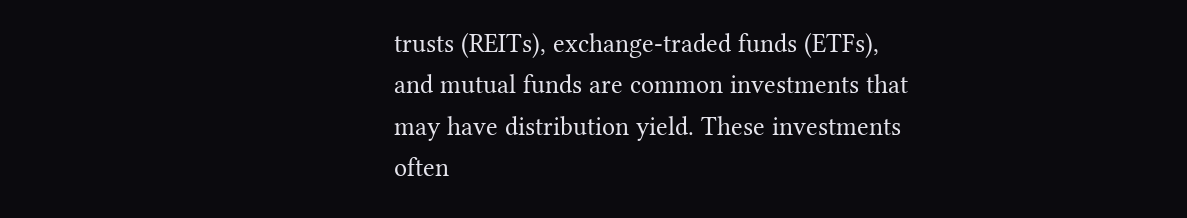trusts (REITs), exchange-traded funds (ETFs), and mutual funds are common investments that may have distribution yield. These investments often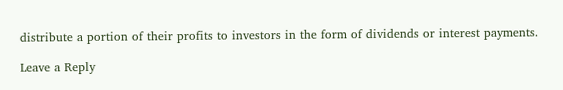distribute a portion of their profits to investors in the form of dividends or interest payments.

Leave a Reply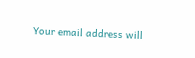Your email address will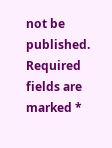not be published. Required fields are marked *